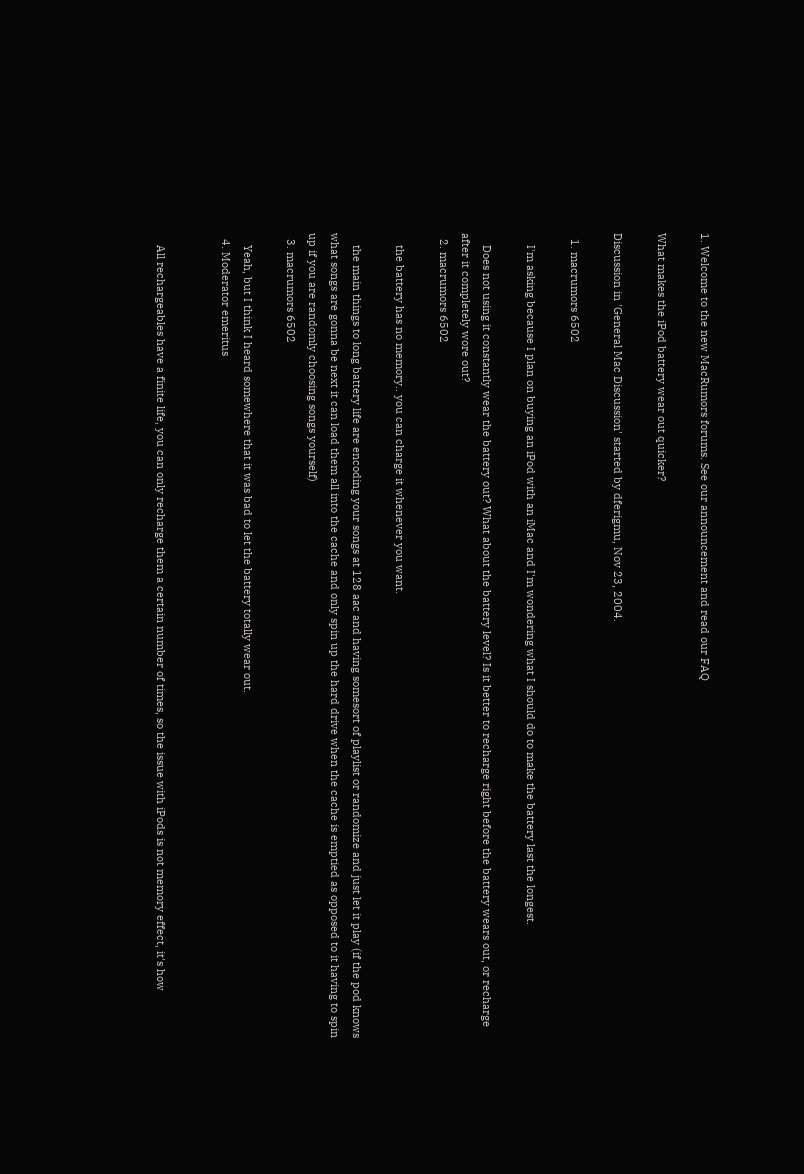1. Welcome to the new MacRumors forums. See our announcement and read our FAQ

What makes the iPod battery wear out quicker?

Discussion in 'General Mac Discussion' started by dferigmu, Nov 23, 2004.

  1. macrumors 6502

    I'm asking because I plan on buying an iPod with an iMac and I'm wondering what I should do to make the battery last the longest.

    Does not using it constantly wear the battery out? What about the battery level? Is it better to recharge right before the battery wears out, or recharge after it completely wore out?
  2. macrumors 6502

    the battery has no memory.. you can charge it whenever you want.

    the main things to long battery life are encoding your songs at 128 aac and having somesort of playlist or randomize and just let it play (if the pod knows what songs are gonna be next it can load them all into the cache and only spin up the hard drive when the cache is emptied as opposed to it having to spin up if you are randomly choosing songs yourself)
  3. macrumors 6502

    Yeah, but I think I heard somewhere that it was bad to let the battery totally wear out.
  4. Moderator emeritus


    All rechargeables have a finite life, you can only recharge them a certain number of times, so the issue with iPods is not memory effect, it's how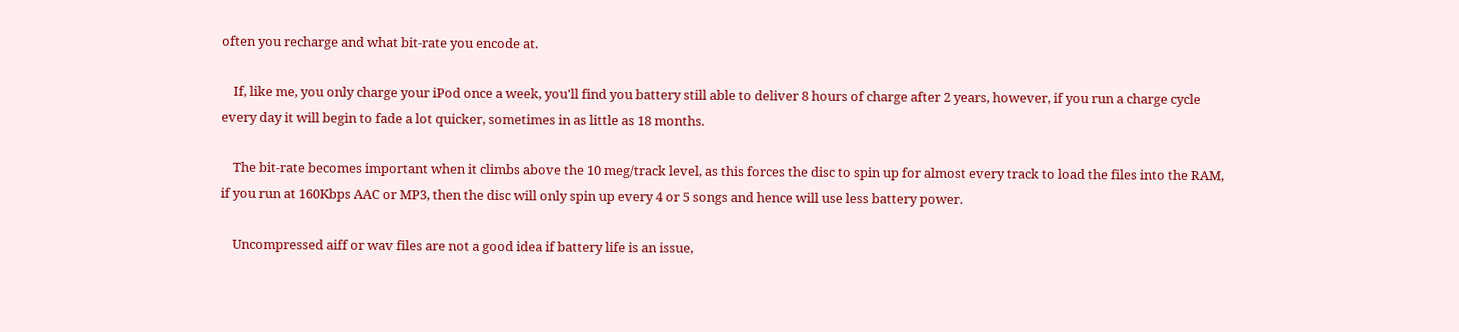often you recharge and what bit-rate you encode at.

    If, like me, you only charge your iPod once a week, you'll find you battery still able to deliver 8 hours of charge after 2 years, however, if you run a charge cycle every day it will begin to fade a lot quicker, sometimes in as little as 18 months.

    The bit-rate becomes important when it climbs above the 10 meg/track level, as this forces the disc to spin up for almost every track to load the files into the RAM, if you run at 160Kbps AAC or MP3, then the disc will only spin up every 4 or 5 songs and hence will use less battery power.

    Uncompressed aiff or wav files are not a good idea if battery life is an issue,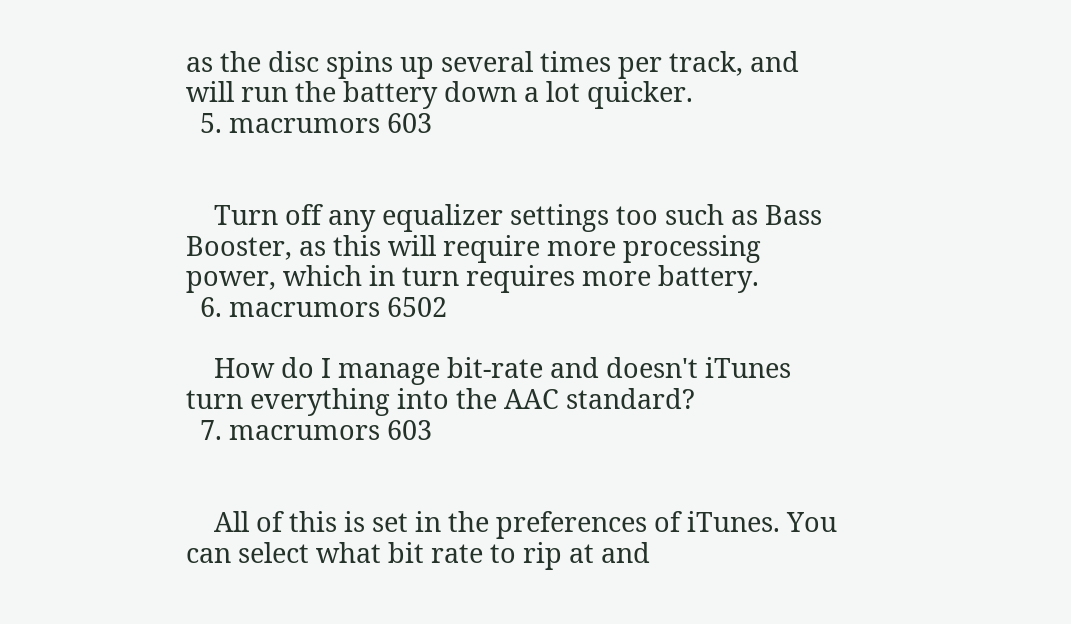as the disc spins up several times per track, and will run the battery down a lot quicker.
  5. macrumors 603


    Turn off any equalizer settings too such as Bass Booster, as this will require more processing power, which in turn requires more battery.
  6. macrumors 6502

    How do I manage bit-rate and doesn't iTunes turn everything into the AAC standard?
  7. macrumors 603


    All of this is set in the preferences of iTunes. You can select what bit rate to rip at and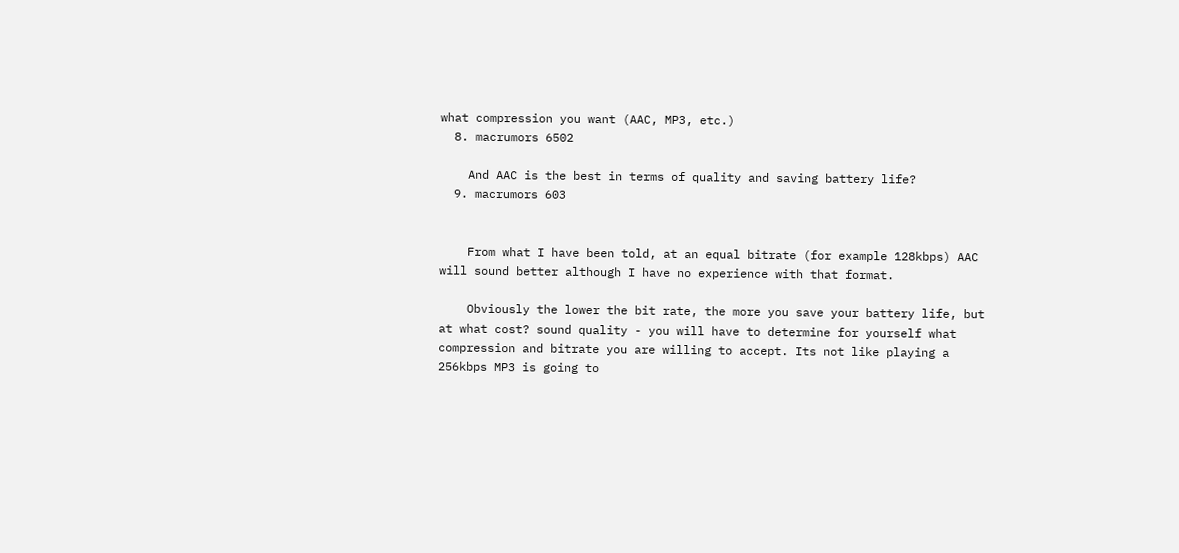what compression you want (AAC, MP3, etc.)
  8. macrumors 6502

    And AAC is the best in terms of quality and saving battery life?
  9. macrumors 603


    From what I have been told, at an equal bitrate (for example 128kbps) AAC will sound better although I have no experience with that format.

    Obviously the lower the bit rate, the more you save your battery life, but at what cost? sound quality - you will have to determine for yourself what compression and bitrate you are willing to accept. Its not like playing a 256kbps MP3 is going to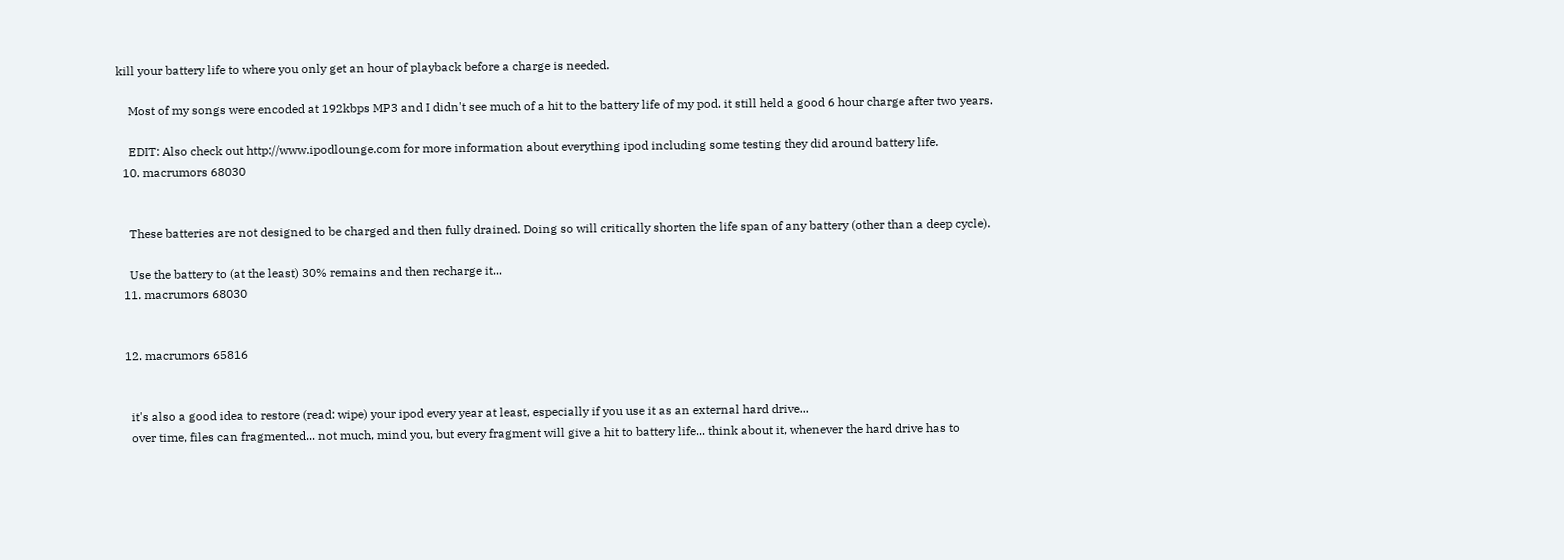kill your battery life to where you only get an hour of playback before a charge is needed.

    Most of my songs were encoded at 192kbps MP3 and I didn't see much of a hit to the battery life of my pod. it still held a good 6 hour charge after two years.

    EDIT: Also check out http://www.ipodlounge.com for more information about everything ipod including some testing they did around battery life.
  10. macrumors 68030


    These batteries are not designed to be charged and then fully drained. Doing so will critically shorten the life span of any battery (other than a deep cycle).

    Use the battery to (at the least) 30% remains and then recharge it...
  11. macrumors 68030


  12. macrumors 65816


    it's also a good idea to restore (read: wipe) your ipod every year at least, especially if you use it as an external hard drive...
    over time, files can fragmented... not much, mind you, but every fragment will give a hit to battery life... think about it, whenever the hard drive has to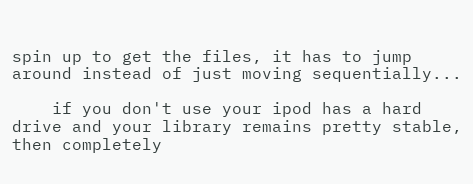spin up to get the files, it has to jump around instead of just moving sequentially...

    if you don't use your ipod has a hard drive and your library remains pretty stable, then completely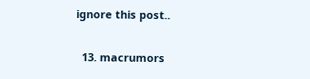ignore this post..

  13. macrumors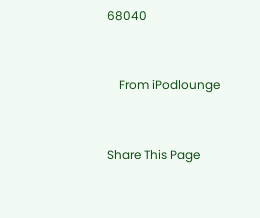68040


    From iPodlounge


Share This Page